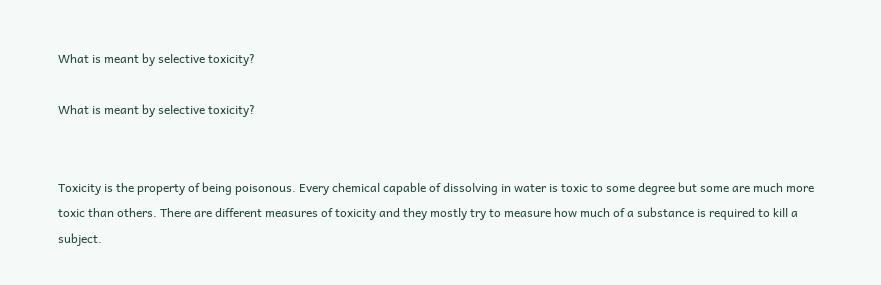What is meant by selective toxicity?

What is meant by selective toxicity?


Toxicity is the property of being poisonous. Every chemical capable of dissolving in water is toxic to some degree but some are much more toxic than others. There are different measures of toxicity and they mostly try to measure how much of a substance is required to kill a subject.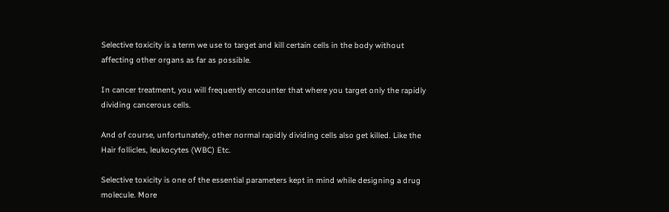Selective toxicity is a term we use to target and kill certain cells in the body without affecting other organs as far as possible.

In cancer treatment, you will frequently encounter that where you target only the rapidly dividing cancerous cells.

And of course, unfortunately, other normal rapidly dividing cells also get killed. Like the Hair follicles, leukocytes (WBC) Etc.

Selective toxicity is one of the essential parameters kept in mind while designing a drug molecule. More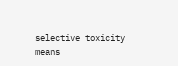selective toxicity means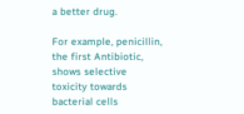a better drug.

For example, penicillin, the first Antibiotic, shows selective toxicity towards bacterial cells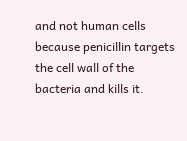and not human cells because penicillin targets the cell wall of the bacteria and kills it.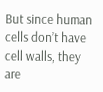But since human cells don’t have cell walls, they are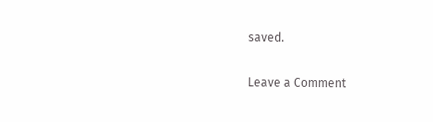saved.

Leave a Comment